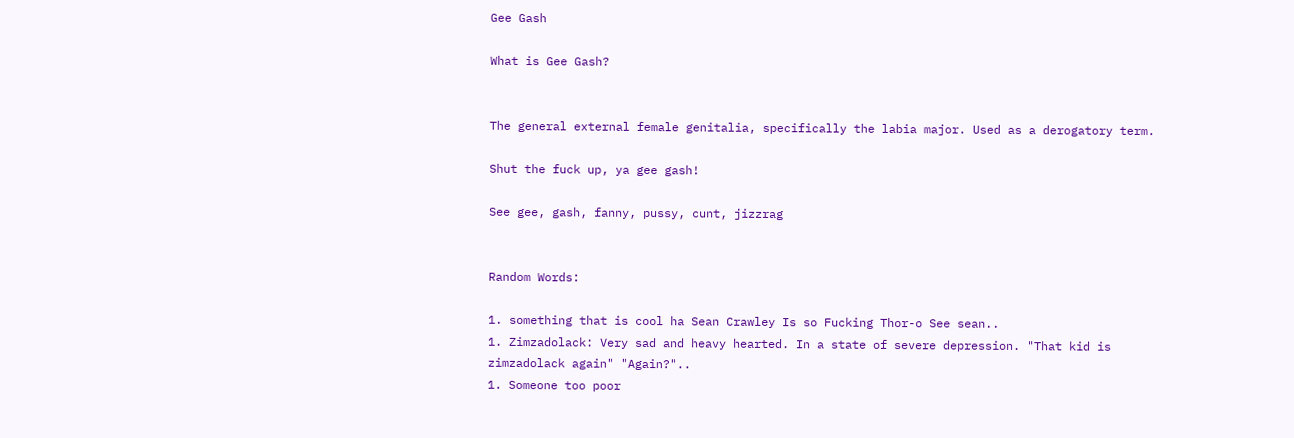Gee Gash

What is Gee Gash?


The general external female genitalia, specifically the labia major. Used as a derogatory term.

Shut the fuck up, ya gee gash!

See gee, gash, fanny, pussy, cunt, jizzrag


Random Words:

1. something that is cool ha Sean Crawley Is so Fucking Thor-o See sean..
1. Zimzadolack: Very sad and heavy hearted. In a state of severe depression. "That kid is zimzadolack again" "Again?"..
1. Someone too poor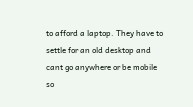to afford a laptop. They have to settle for an old desktop and cant go anywhere or be mobile so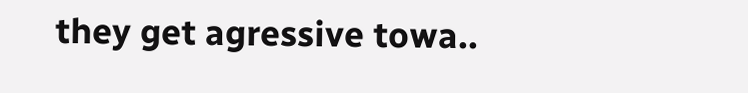they get agressive towa..